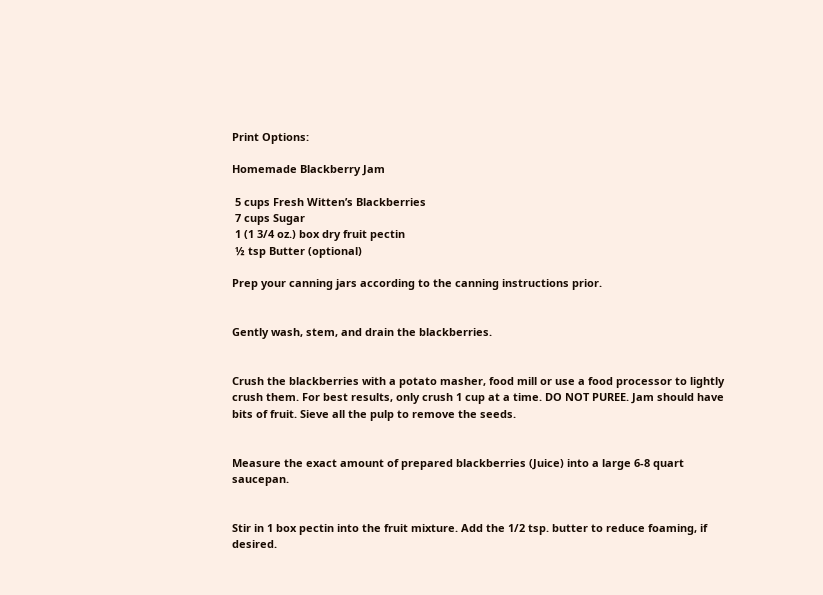Print Options:

Homemade Blackberry Jam

 5 cups Fresh Witten’s Blackberries
 7 cups Sugar
 1 (1 3/4 oz.) box dry fruit pectin
 ½ tsp Butter (optional)

Prep your canning jars according to the canning instructions prior.


Gently wash, stem, and drain the blackberries.


Crush the blackberries with a potato masher, food mill or use a food processor to lightly crush them. For best results, only crush 1 cup at a time. DO NOT PUREE. Jam should have bits of fruit. Sieve all the pulp to remove the seeds.


Measure the exact amount of prepared blackberries (Juice) into a large 6-8 quart saucepan.


Stir in 1 box pectin into the fruit mixture. Add the 1/2 tsp. butter to reduce foaming, if desired.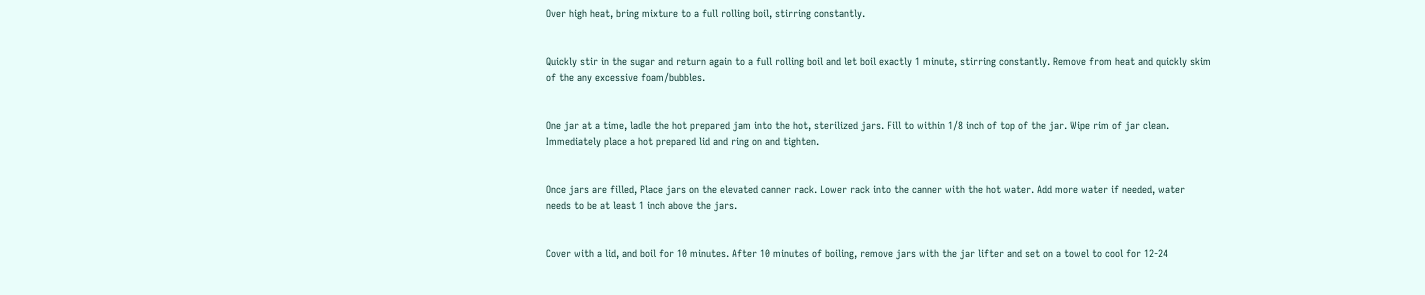Over high heat, bring mixture to a full rolling boil, stirring constantly.


Quickly stir in the sugar and return again to a full rolling boil and let boil exactly 1 minute, stirring constantly. Remove from heat and quickly skim of the any excessive foam/bubbles.


One jar at a time, ladle the hot prepared jam into the hot, sterilized jars. Fill to within 1/8 inch of top of the jar. Wipe rim of jar clean. Immediately place a hot prepared lid and ring on and tighten.


Once jars are filled, Place jars on the elevated canner rack. Lower rack into the canner with the hot water. Add more water if needed, water needs to be at least 1 inch above the jars.


Cover with a lid, and boil for 10 minutes. After 10 minutes of boiling, remove jars with the jar lifter and set on a towel to cool for 12-24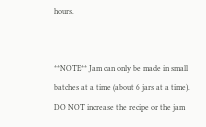hours.


**NOTE** Jam can only be made in small batches at a time (about 6 jars at a time). DO NOT increase the recipe or the jam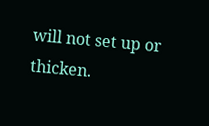will not set up or thicken.